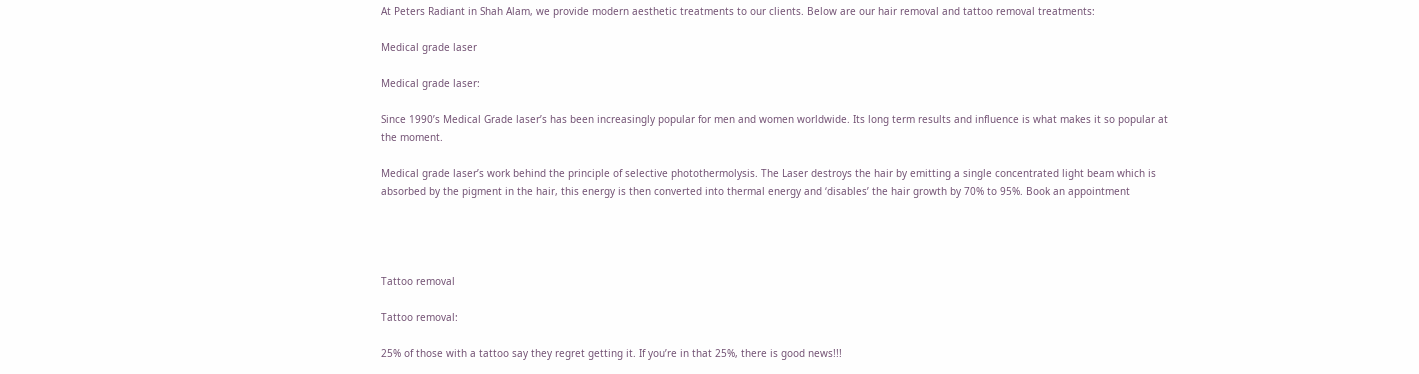At Peters Radiant in Shah Alam, we provide modern aesthetic treatments to our clients. Below are our hair removal and tattoo removal treatments:

Medical grade laser

Medical grade laser:

Since 1990’s Medical Grade laser’s has been increasingly popular for men and women worldwide. Its long term results and influence is what makes it so popular at the moment.

Medical grade laser’s work behind the principle of selective photothermolysis. The Laser destroys the hair by emitting a single concentrated light beam which is absorbed by the pigment in the hair, this energy is then converted into thermal energy and ‘disables’ the hair growth by 70% to 95%. Book an appointment




Tattoo removal

Tattoo removal:

25% of those with a tattoo say they regret getting it. If you’re in that 25%, there is good news!!!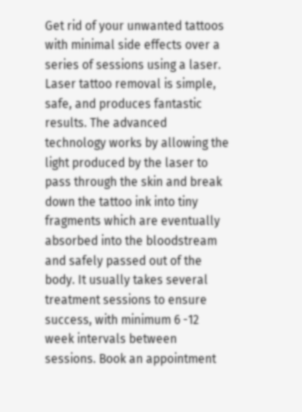Get rid of your unwanted tattoos with minimal side effects over a series of sessions using a laser. Laser tattoo removal is simple, safe, and produces fantastic results. The advanced technology works by allowing the light produced by the laser to pass through the skin and break down the tattoo ink into tiny fragments which are eventually absorbed into the bloodstream and safely passed out of the body. It usually takes several treatment sessions to ensure success, with minimum 6 -12 week intervals between sessions. Book an appointment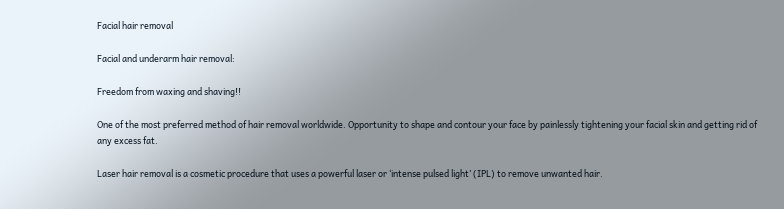Facial hair removal

Facial and underarm hair removal:

Freedom from waxing and shaving!!

One of the most preferred method of hair removal worldwide. Opportunity to shape and contour your face by painlessly tightening your facial skin and getting rid of any excess fat.

Laser hair removal is a cosmetic procedure that uses a powerful laser or ‘intense pulsed light’ (IPL) to remove unwanted hair.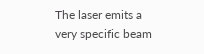The laser emits a very specific beam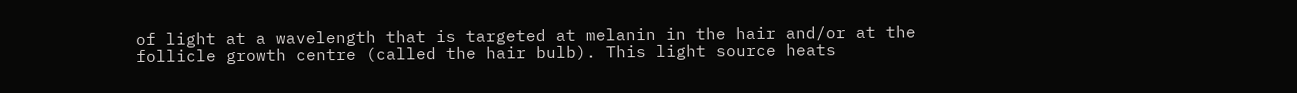of light at a wavelength that is targeted at melanin in the hair and/or at the follicle growth centre (called the hair bulb). This light source heats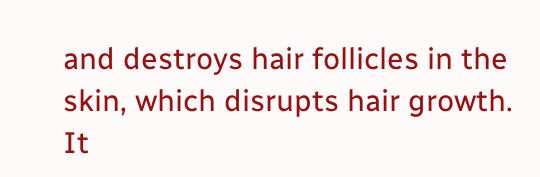and destroys hair follicles in the skin, which disrupts hair growth. It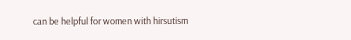can be helpful for women with hirsutism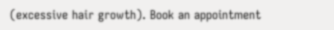(excessive hair growth). Book an appointment